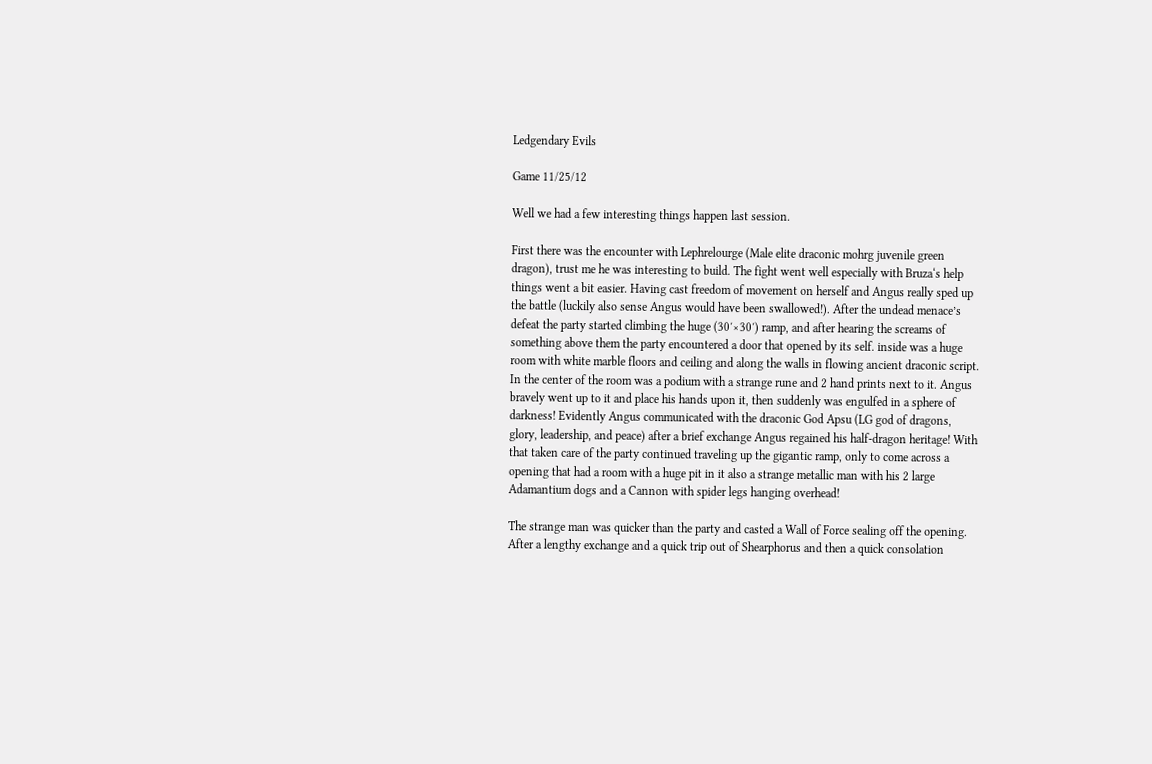Ledgendary Evils

Game 11/25/12

Well we had a few interesting things happen last session.

First there was the encounter with Lephrelourge (Male elite draconic mohrg juvenile green dragon), trust me he was interesting to build. The fight went well especially with Bruza‘s help things went a bit easier. Having cast freedom of movement on herself and Angus really sped up the battle (luckily also sense Angus would have been swallowed!). After the undead menace’s defeat the party started climbing the huge (30′×30′) ramp, and after hearing the screams of something above them the party encountered a door that opened by its self. inside was a huge room with white marble floors and ceiling and along the walls in flowing ancient draconic script. In the center of the room was a podium with a strange rune and 2 hand prints next to it. Angus bravely went up to it and place his hands upon it, then suddenly was engulfed in a sphere of darkness! Evidently Angus communicated with the draconic God Apsu (LG god of dragons, glory, leadership, and peace) after a brief exchange Angus regained his half-dragon heritage! With that taken care of the party continued traveling up the gigantic ramp, only to come across a opening that had a room with a huge pit in it also a strange metallic man with his 2 large Adamantium dogs and a Cannon with spider legs hanging overhead!

The strange man was quicker than the party and casted a Wall of Force sealing off the opening. After a lengthy exchange and a quick trip out of Shearphorus and then a quick consolation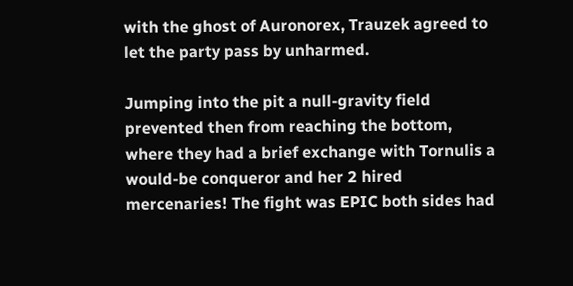with the ghost of Auronorex, Trauzek agreed to let the party pass by unharmed.

Jumping into the pit a null-gravity field prevented then from reaching the bottom, where they had a brief exchange with Tornulis a would-be conqueror and her 2 hired mercenaries! The fight was EPIC both sides had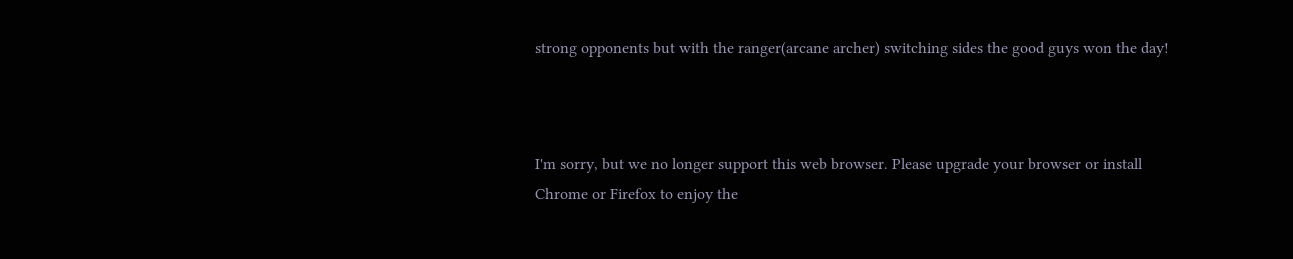strong opponents but with the ranger(arcane archer) switching sides the good guys won the day!



I'm sorry, but we no longer support this web browser. Please upgrade your browser or install Chrome or Firefox to enjoy the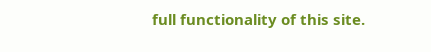full functionality of this site.